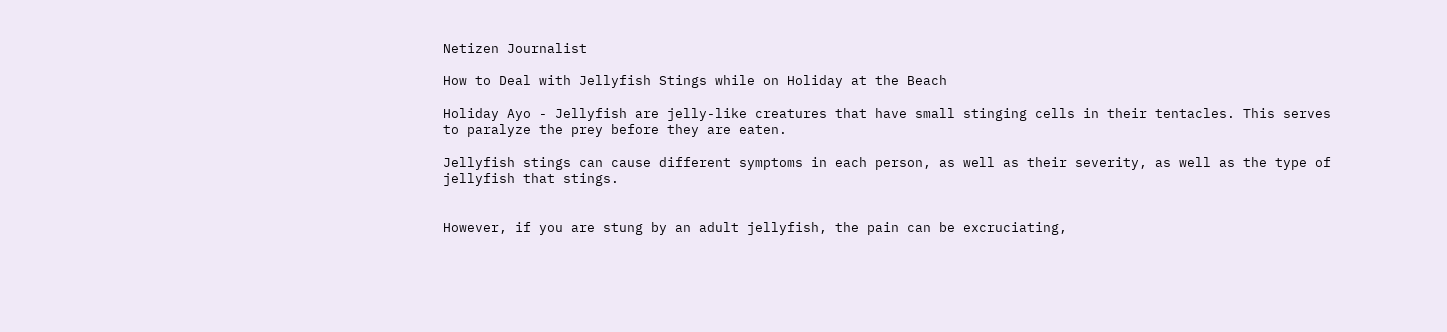Netizen Journalist

How to Deal with Jellyfish Stings while on Holiday at the Beach

Holiday Ayo - Jellyfish are jelly-like creatures that have small stinging cells in their tentacles. This serves to paralyze the prey before they are eaten.

Jellyfish stings can cause different symptoms in each person, as well as their severity, as well as the type of jellyfish that stings.


However, if you are stung by an adult jellyfish, the pain can be excruciating,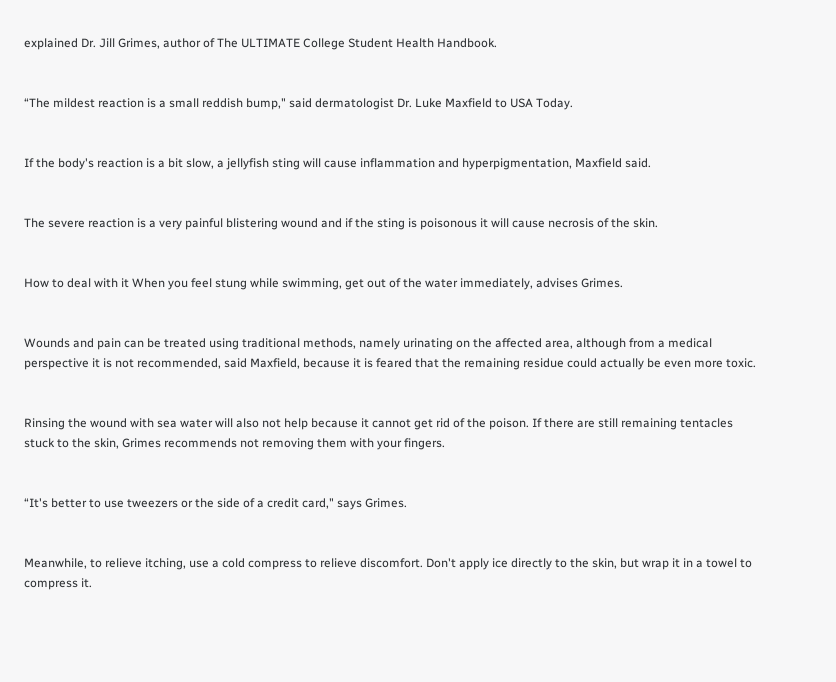explained Dr. Jill Grimes, author of The ULTIMATE College Student Health Handbook.


“The mildest reaction is a small reddish bump," said dermatologist Dr. Luke Maxfield to USA Today.


If the body's reaction is a bit slow, a jellyfish sting will cause inflammation and hyperpigmentation, Maxfield said.


The severe reaction is a very painful blistering wound and if the sting is poisonous it will cause necrosis of the skin.


How to deal with it When you feel stung while swimming, get out of the water immediately, advises Grimes.


Wounds and pain can be treated using traditional methods, namely urinating on the affected area, although from a medical perspective it is not recommended, said Maxfield, because it is feared that the remaining residue could actually be even more toxic.


Rinsing the wound with sea water will also not help because it cannot get rid of the poison. If there are still remaining tentacles stuck to the skin, Grimes recommends not removing them with your fingers.


“It's better to use tweezers or the side of a credit card," says Grimes.


Meanwhile, to relieve itching, use a cold compress to relieve discomfort. Don't apply ice directly to the skin, but wrap it in a towel to compress it.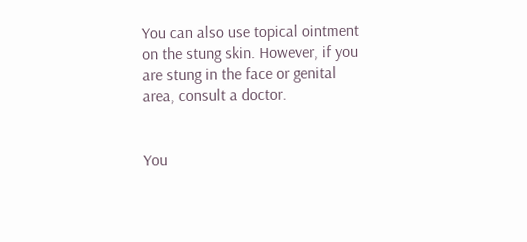You can also use topical ointment on the stung skin. However, if you are stung in the face or genital area, consult a doctor.


You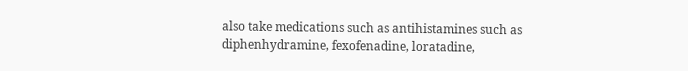also take medications such as antihistamines such as diphenhydramine, fexofenadine, loratadine,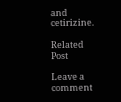and cetirizine.

Related Post

Leave a comment